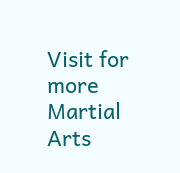Visit for more Martial Arts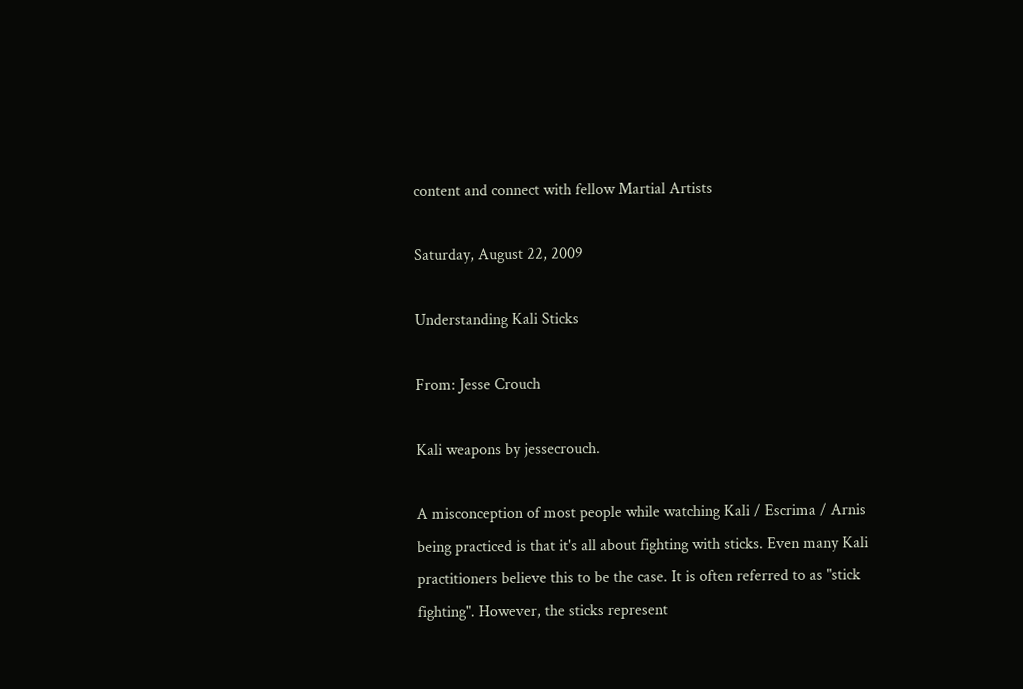content and connect with fellow Martial Artists

Saturday, August 22, 2009

Understanding Kali Sticks

From: Jesse Crouch

Kali weapons by jessecrouch.

A misconception of most people while watching Kali / Escrima / Arnis being practiced is that it's all about fighting with sticks. Even many Kali practitioners believe this to be the case. It is often referred to as "stick fighting". However, the sticks represent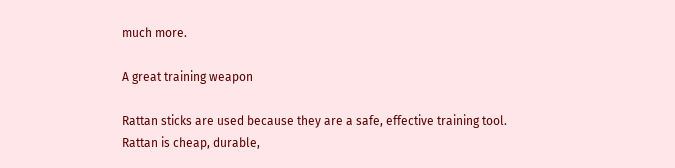much more.

A great training weapon

Rattan sticks are used because they are a safe, effective training tool. Rattan is cheap, durable,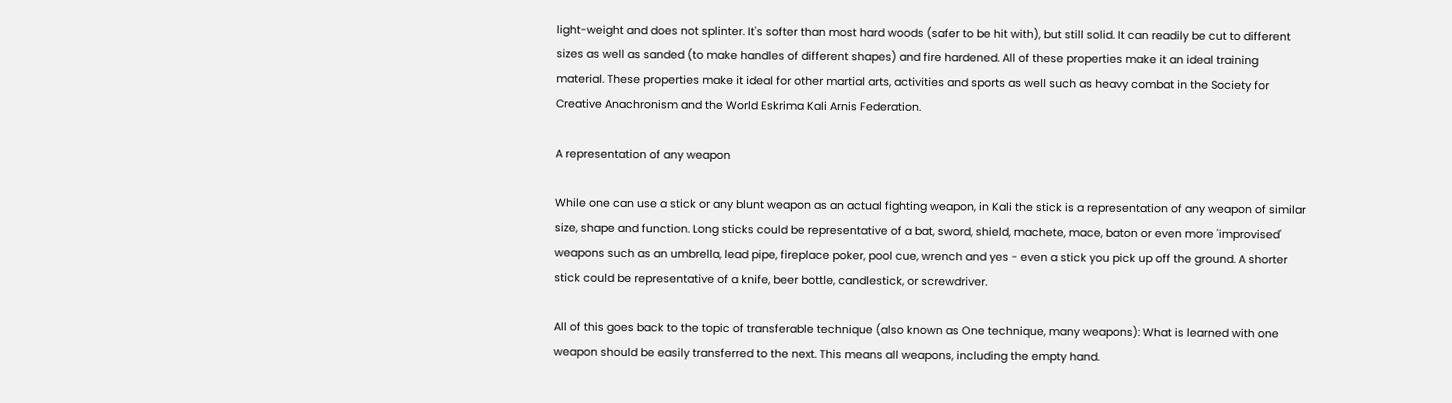light-weight and does not splinter. It's softer than most hard woods (safer to be hit with), but still solid. It can readily be cut to different sizes as well as sanded (to make handles of different shapes) and fire hardened. All of these properties make it an ideal training material. These properties make it ideal for other martial arts, activities and sports as well such as heavy combat in the Society for Creative Anachronism and the World Eskrima Kali Arnis Federation.

A representation of any weapon

While one can use a stick or any blunt weapon as an actual fighting weapon, in Kali the stick is a representation of any weapon of similar size, shape and function. Long sticks could be representative of a bat, sword, shield, machete, mace, baton or even more 'improvised' weapons such as an umbrella, lead pipe, fireplace poker, pool cue, wrench and yes - even a stick you pick up off the ground. A shorter stick could be representative of a knife, beer bottle, candlestick, or screwdriver.

All of this goes back to the topic of transferable technique (also known as One technique, many weapons): What is learned with one weapon should be easily transferred to the next. This means all weapons, including the empty hand.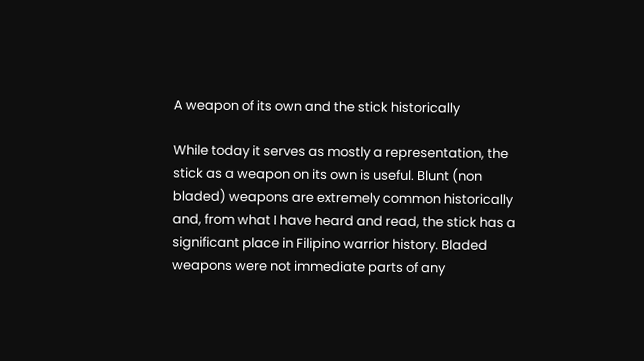A weapon of its own and the stick historically

While today it serves as mostly a representation, the stick as a weapon on its own is useful. Blunt (non bladed) weapons are extremely common historically and, from what I have heard and read, the stick has a significant place in Filipino warrior history. Bladed weapons were not immediate parts of any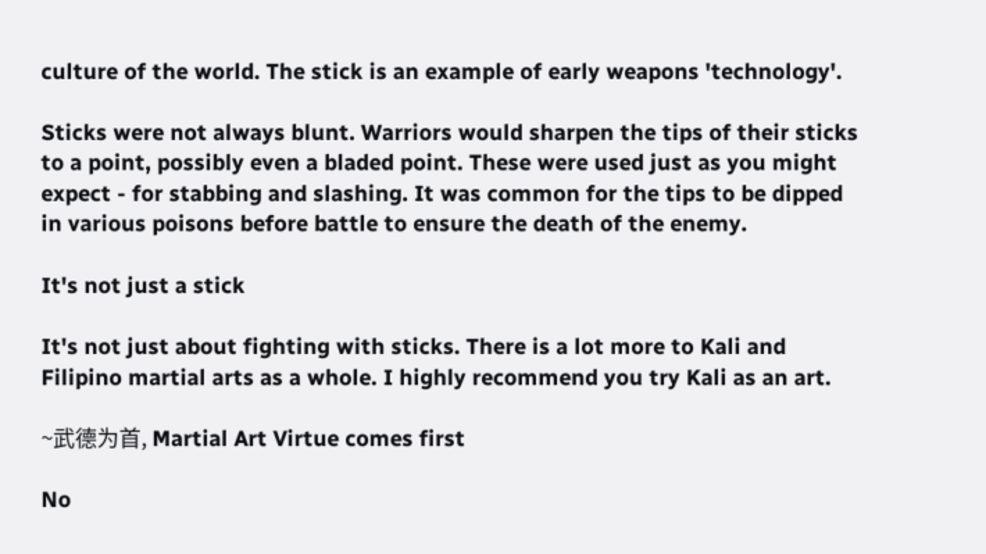culture of the world. The stick is an example of early weapons 'technology'.

Sticks were not always blunt. Warriors would sharpen the tips of their sticks to a point, possibly even a bladed point. These were used just as you might expect - for stabbing and slashing. It was common for the tips to be dipped in various poisons before battle to ensure the death of the enemy.

It's not just a stick

It's not just about fighting with sticks. There is a lot more to Kali and Filipino martial arts as a whole. I highly recommend you try Kali as an art.

~武德为首, Martial Art Virtue comes first

No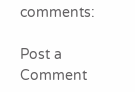comments:

Post a Comment